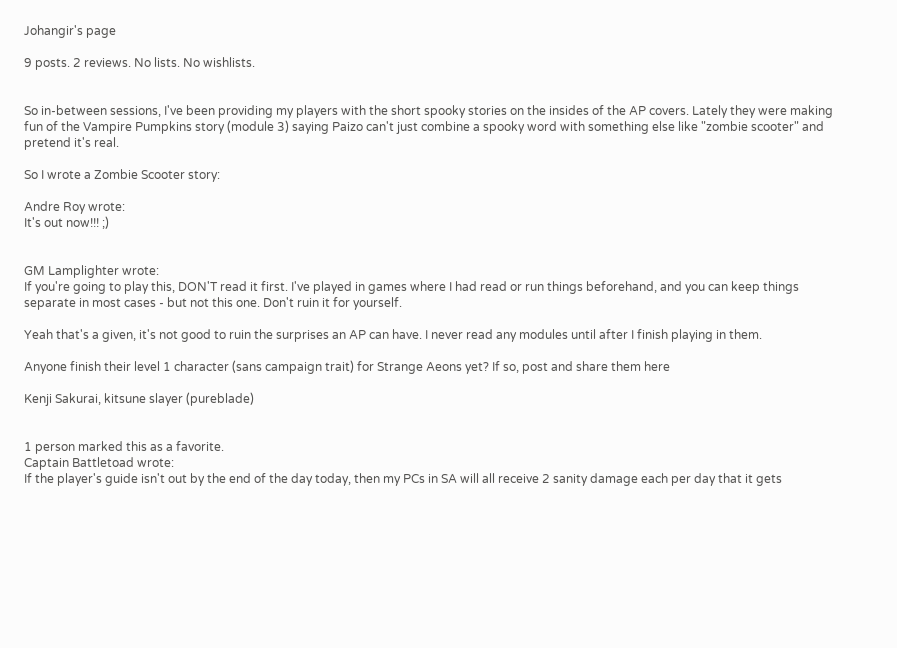Johangir's page

9 posts. 2 reviews. No lists. No wishlists.


So in-between sessions, I've been providing my players with the short spooky stories on the insides of the AP covers. Lately they were making fun of the Vampire Pumpkins story (module 3) saying Paizo can't just combine a spooky word with something else like "zombie scooter" and pretend it's real.

So I wrote a Zombie Scooter story:

Andre Roy wrote:
It's out now!!! ;)


GM Lamplighter wrote:
If you're going to play this, DON'T read it first. I've played in games where I had read or run things beforehand, and you can keep things separate in most cases - but not this one. Don't ruin it for yourself.

Yeah that's a given, it's not good to ruin the surprises an AP can have. I never read any modules until after I finish playing in them.

Anyone finish their level 1 character (sans campaign trait) for Strange Aeons yet? If so, post and share them here

Kenji Sakurai, kitsune slayer (pureblade)


1 person marked this as a favorite.
Captain Battletoad wrote:
If the player's guide isn't out by the end of the day today, then my PCs in SA will all receive 2 sanity damage each per day that it gets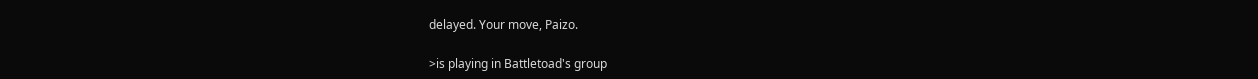delayed. Your move, Paizo.

>is playing in Battletoad's group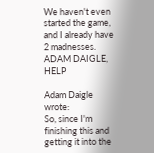We haven't even started the game, and I already have 2 madnesses. ADAM DAIGLE, HELP

Adam Daigle wrote:
So, since I'm finishing this and getting it into the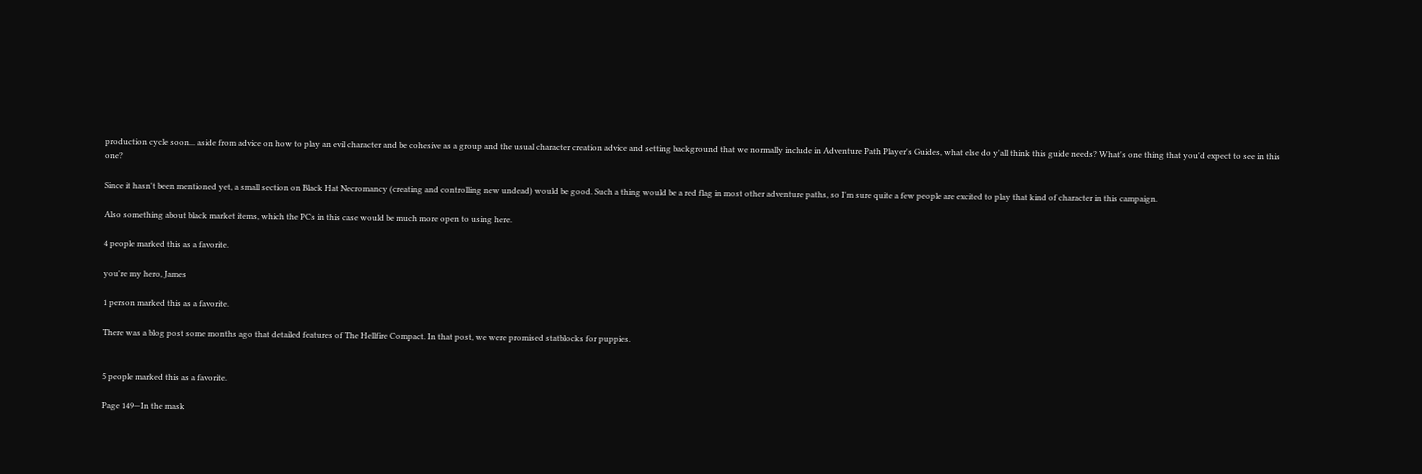production cycle soon... aside from advice on how to play an evil character and be cohesive as a group and the usual character creation advice and setting background that we normally include in Adventure Path Player's Guides, what else do y'all think this guide needs? What's one thing that you'd expect to see in this one?

Since it hasn't been mentioned yet, a small section on Black Hat Necromancy (creating and controlling new undead) would be good. Such a thing would be a red flag in most other adventure paths, so I'm sure quite a few people are excited to play that kind of character in this campaign.

Also something about black market items, which the PCs in this case would be much more open to using here.

4 people marked this as a favorite.

you're my hero, James

1 person marked this as a favorite.

There was a blog post some months ago that detailed features of The Hellfire Compact. In that post, we were promised statblocks for puppies.


5 people marked this as a favorite.

Page 149—In the mask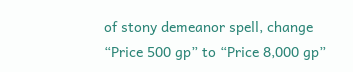of stony demeanor spell, change
“Price 500 gp” to “Price 8,000 gp”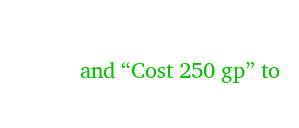and “Cost 250 gp” to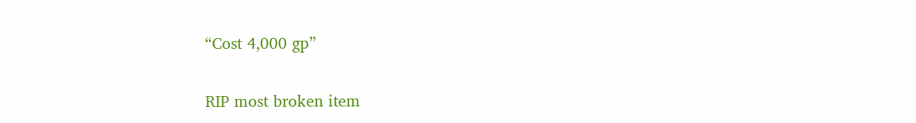“Cost 4,000 gp”

RIP most broken item